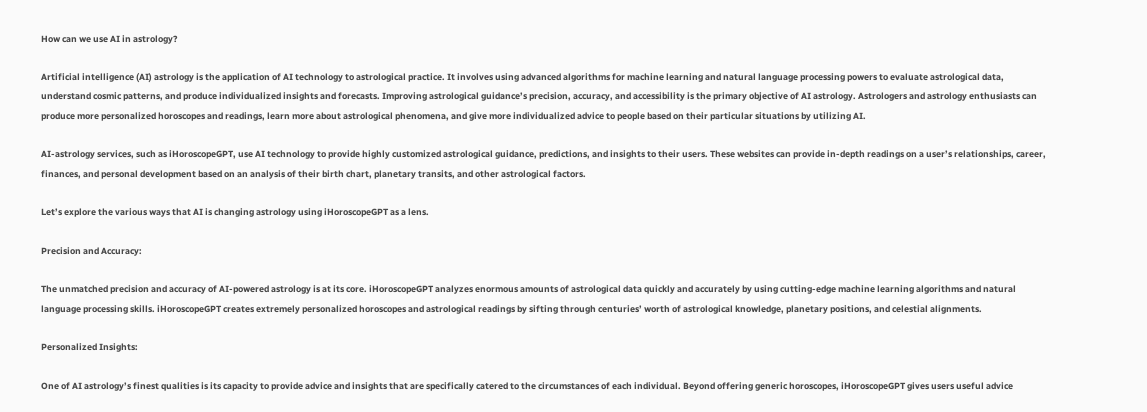How can we use AI in astrology?

Artificial intelligence (AI) astrology is the application of AI technology to astrological practice. It involves using advanced algorithms for machine learning and natural language processing powers to evaluate astrological data, understand cosmic patterns, and produce individualized insights and forecasts. Improving astrological guidance’s precision, accuracy, and accessibility is the primary objective of AI astrology. Astrologers and astrology enthusiasts can produce more personalized horoscopes and readings, learn more about astrological phenomena, and give more individualized advice to people based on their particular situations by utilizing AI.

AI-astrology services, such as iHoroscopeGPT, use AI technology to provide highly customized astrological guidance, predictions, and insights to their users. These websites can provide in-depth readings on a user’s relationships, career, finances, and personal development based on an analysis of their birth chart, planetary transits, and other astrological factors.

Let’s explore the various ways that AI is changing astrology using iHoroscopeGPT as a lens.

Precision and Accuracy:

The unmatched precision and accuracy of AI-powered astrology is at its core. iHoroscopeGPT analyzes enormous amounts of astrological data quickly and accurately by using cutting-edge machine learning algorithms and natural language processing skills. iHoroscopeGPT creates extremely personalized horoscopes and astrological readings by sifting through centuries’ worth of astrological knowledge, planetary positions, and celestial alignments.

Personalized Insights:

One of AI astrology’s finest qualities is its capacity to provide advice and insights that are specifically catered to the circumstances of each individual. Beyond offering generic horoscopes, iHoroscopeGPT gives users useful advice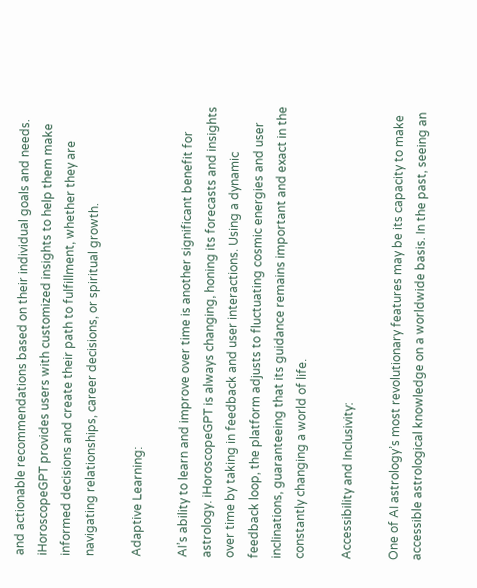and actionable recommendations based on their individual goals and needs. iHoroscopeGPT provides users with customized insights to help them make informed decisions and create their path to fulfillment, whether they are navigating relationships, career decisions, or spiritual growth.

Adaptive Learning:

AI’s ability to learn and improve over time is another significant benefit for astrology. iHoroscopeGPT is always changing, honing its forecasts and insights over time by taking in feedback and user interactions. Using a dynamic feedback loop, the platform adjusts to fluctuating cosmic energies and user inclinations, guaranteeing that its guidance remains important and exact in the constantly changing a world of life.

Accessibility and Inclusivity:

One of AI astrology’s most revolutionary features may be its capacity to make accessible astrological knowledge on a worldwide basis. In the past, seeing an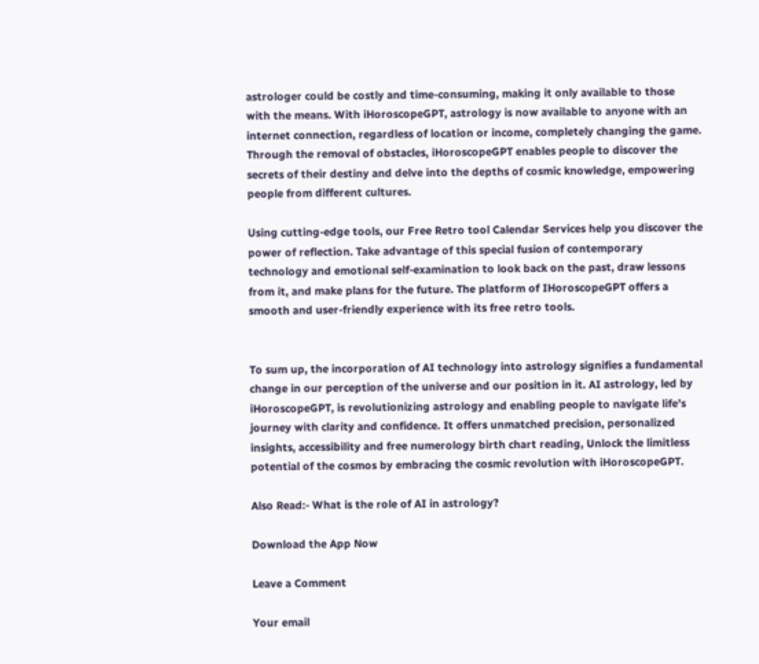astrologer could be costly and time-consuming, making it only available to those with the means. With iHoroscopeGPT, astrology is now available to anyone with an internet connection, regardless of location or income, completely changing the game. Through the removal of obstacles, iHoroscopeGPT enables people to discover the secrets of their destiny and delve into the depths of cosmic knowledge, empowering people from different cultures.

Using cutting-edge tools, our Free Retro tool Calendar Services help you discover the power of reflection. Take advantage of this special fusion of contemporary technology and emotional self-examination to look back on the past, draw lessons from it, and make plans for the future. The platform of IHoroscopeGPT offers a smooth and user-friendly experience with its free retro tools.


To sum up, the incorporation of AI technology into astrology signifies a fundamental change in our perception of the universe and our position in it. AI astrology, led by iHoroscopeGPT, is revolutionizing astrology and enabling people to navigate life’s journey with clarity and confidence. It offers unmatched precision, personalized insights, accessibility and free numerology birth chart reading, Unlock the limitless potential of the cosmos by embracing the cosmic revolution with iHoroscopeGPT.

Also Read:- What is the role of AI in astrology?

Download the App Now

Leave a Comment

Your email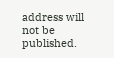address will not be published.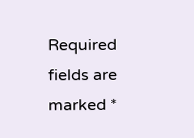Required fields are marked *